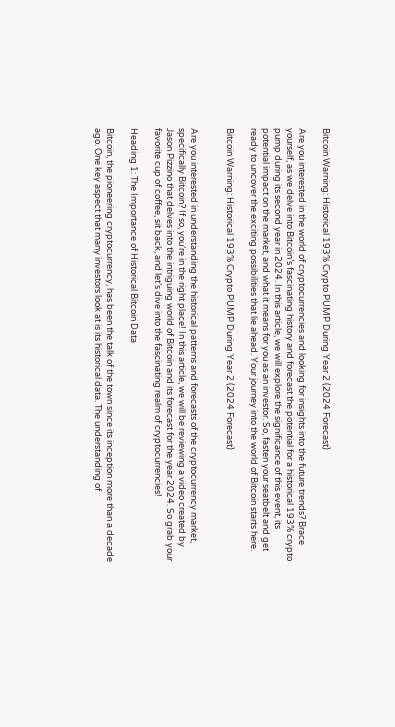Bitcoin Warning: Historical 193% Crypto PUMP During Year 2 (2024 Forecast)

Are you interested in the world of cryptocurrencies and looking for insights into the future trends? Brace yourself, as we delve into Bitcoin’s fascinating history and forecast the potential for a historical 193% crypto pump during its second year in 2024. In this article, we will explore the significance of this event, its potential impact on the market, and what it means for you as an investor. So, fasten your seatbelt and get ready to uncover the exciting possibilities that lie ahead. Your journey into the world of Bitcoin starts here.

Bitcoin Warning: Historical 193% Crypto PUMP During Year 2 (2024 Forecast)


Are you interested in understanding the historical patterns and forecasts of the cryptocurrency market, specifically Bitcoin? If so, you’re in the right place! In this article, we will be reviewing a video created by Jason Pizzino that delves into the intriguing world of Bitcoin and its forecast for the year 2024. So grab your favorite cup of coffee, sit back, and let’s dive into the fascinating realm of cryptocurrencies!

Heading 1: The Importance of Historical Bitcoin Data

Bitcoin, the pioneering cryptocurrency, has been the talk of the town since its inception more than a decade ago. One key aspect that many investors look at is its historical data. The understanding of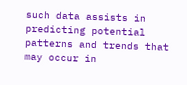such data assists in predicting potential patterns and trends that may occur in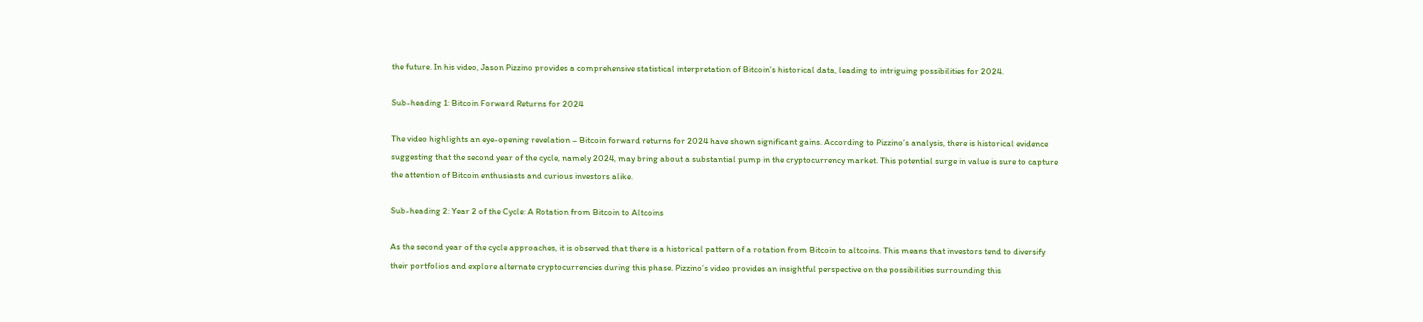the future. In his video, Jason Pizzino provides a comprehensive statistical interpretation of Bitcoin’s historical data, leading to intriguing possibilities for 2024.

Sub-heading 1: Bitcoin Forward Returns for 2024

The video highlights an eye-opening revelation – Bitcoin forward returns for 2024 have shown significant gains. According to Pizzino’s analysis, there is historical evidence suggesting that the second year of the cycle, namely 2024, may bring about a substantial pump in the cryptocurrency market. This potential surge in value is sure to capture the attention of Bitcoin enthusiasts and curious investors alike.

Sub-heading 2: Year 2 of the Cycle: A Rotation from Bitcoin to Altcoins

As the second year of the cycle approaches, it is observed that there is a historical pattern of a rotation from Bitcoin to altcoins. This means that investors tend to diversify their portfolios and explore alternate cryptocurrencies during this phase. Pizzino’s video provides an insightful perspective on the possibilities surrounding this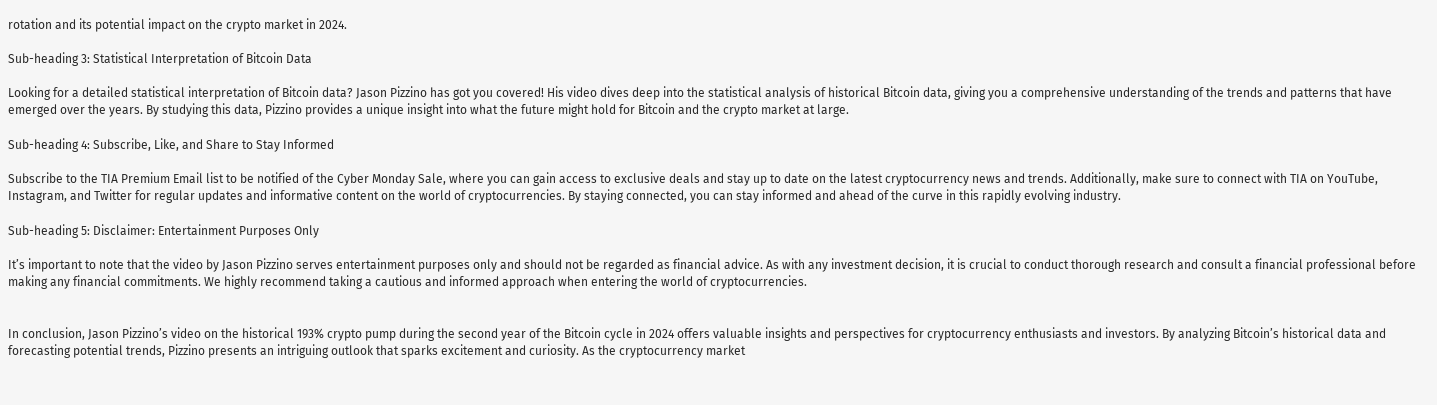rotation and its potential impact on the crypto market in 2024.

Sub-heading 3: Statistical Interpretation of Bitcoin Data

Looking for a detailed statistical interpretation of Bitcoin data? Jason Pizzino has got you covered! His video dives deep into the statistical analysis of historical Bitcoin data, giving you a comprehensive understanding of the trends and patterns that have emerged over the years. By studying this data, Pizzino provides a unique insight into what the future might hold for Bitcoin and the crypto market at large.

Sub-heading 4: Subscribe, Like, and Share to Stay Informed

Subscribe to the TIA Premium Email list to be notified of the Cyber Monday Sale, where you can gain access to exclusive deals and stay up to date on the latest cryptocurrency news and trends. Additionally, make sure to connect with TIA on YouTube, Instagram, and Twitter for regular updates and informative content on the world of cryptocurrencies. By staying connected, you can stay informed and ahead of the curve in this rapidly evolving industry.

Sub-heading 5: Disclaimer: Entertainment Purposes Only

It’s important to note that the video by Jason Pizzino serves entertainment purposes only and should not be regarded as financial advice. As with any investment decision, it is crucial to conduct thorough research and consult a financial professional before making any financial commitments. We highly recommend taking a cautious and informed approach when entering the world of cryptocurrencies.


In conclusion, Jason Pizzino’s video on the historical 193% crypto pump during the second year of the Bitcoin cycle in 2024 offers valuable insights and perspectives for cryptocurrency enthusiasts and investors. By analyzing Bitcoin’s historical data and forecasting potential trends, Pizzino presents an intriguing outlook that sparks excitement and curiosity. As the cryptocurrency market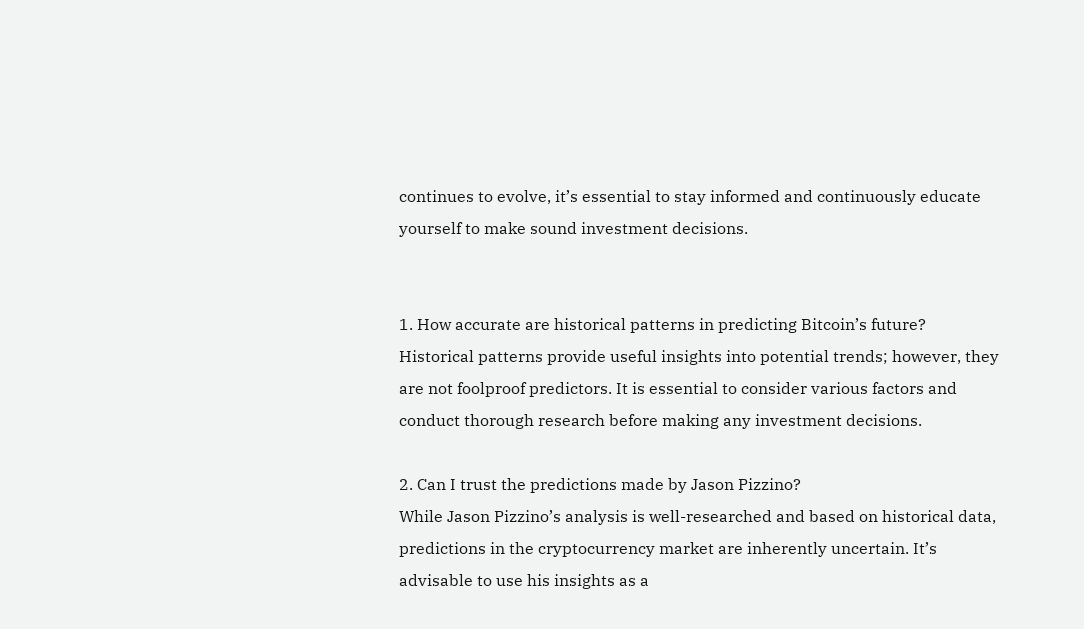continues to evolve, it’s essential to stay informed and continuously educate yourself to make sound investment decisions.


1. How accurate are historical patterns in predicting Bitcoin’s future?
Historical patterns provide useful insights into potential trends; however, they are not foolproof predictors. It is essential to consider various factors and conduct thorough research before making any investment decisions.

2. Can I trust the predictions made by Jason Pizzino?
While Jason Pizzino’s analysis is well-researched and based on historical data, predictions in the cryptocurrency market are inherently uncertain. It’s advisable to use his insights as a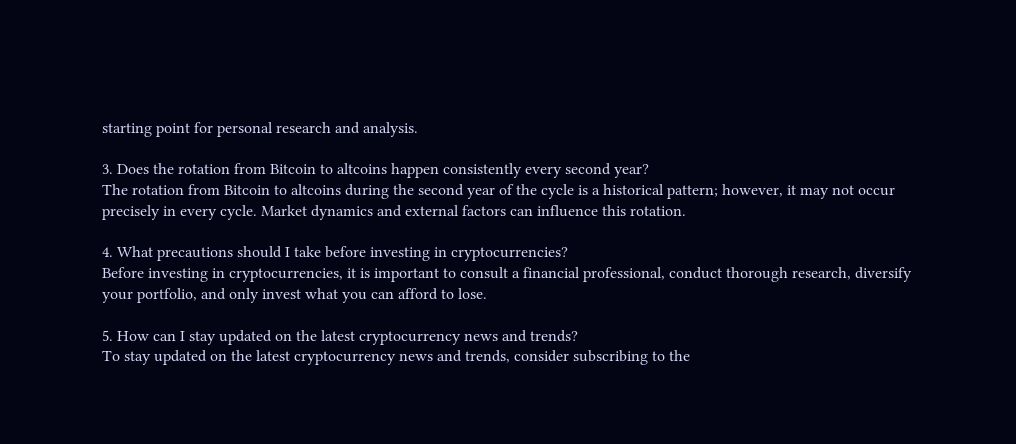starting point for personal research and analysis.

3. Does the rotation from Bitcoin to altcoins happen consistently every second year?
The rotation from Bitcoin to altcoins during the second year of the cycle is a historical pattern; however, it may not occur precisely in every cycle. Market dynamics and external factors can influence this rotation.

4. What precautions should I take before investing in cryptocurrencies?
Before investing in cryptocurrencies, it is important to consult a financial professional, conduct thorough research, diversify your portfolio, and only invest what you can afford to lose.

5. How can I stay updated on the latest cryptocurrency news and trends?
To stay updated on the latest cryptocurrency news and trends, consider subscribing to the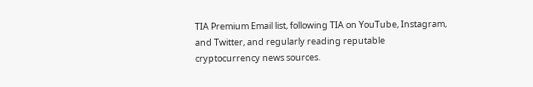TIA Premium Email list, following TIA on YouTube, Instagram, and Twitter, and regularly reading reputable cryptocurrency news sources.